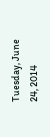Tuesday, June 24, 2014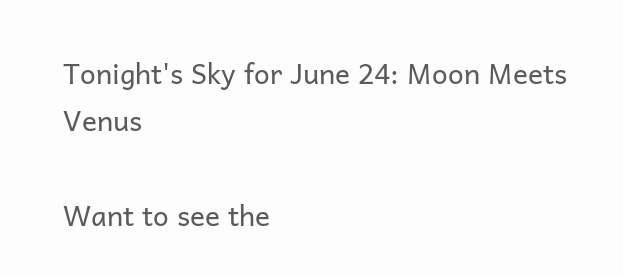Tonight's Sky for June 24: Moon Meets Venus

Want to see the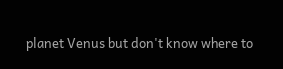planet Venus but don't know where to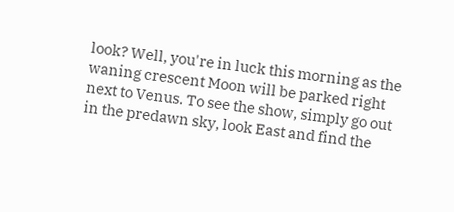look? Well, you're in luck this morning as the waning crescent Moon will be parked right next to Venus. To see the show, simply go out in the predawn sky, look East and find the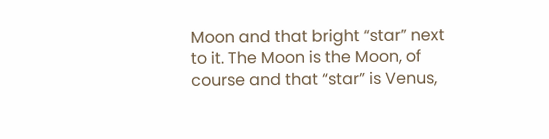Moon and that bright “star” next to it. The Moon is the Moon, of course and that “star” is Venus,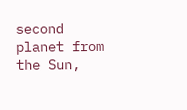second planet from the Sun,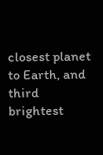closest planet to Earth, and third brightest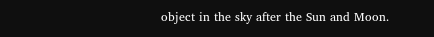object in the sky after the Sun and Moon.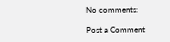No comments:

Post a Comment